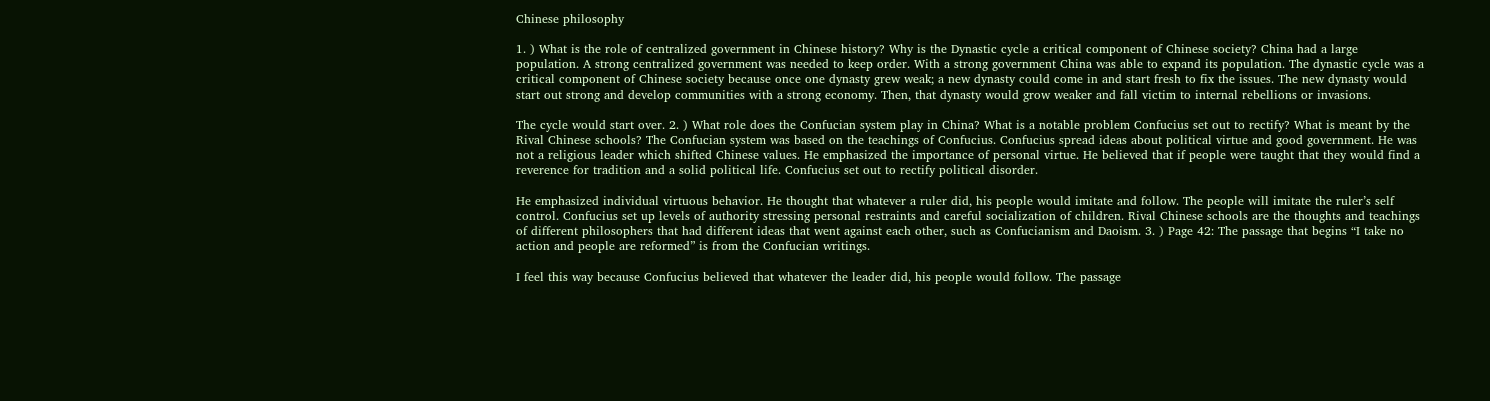Chinese philosophy

1. ) What is the role of centralized government in Chinese history? Why is the Dynastic cycle a critical component of Chinese society? China had a large population. A strong centralized government was needed to keep order. With a strong government China was able to expand its population. The dynastic cycle was a critical component of Chinese society because once one dynasty grew weak; a new dynasty could come in and start fresh to fix the issues. The new dynasty would start out strong and develop communities with a strong economy. Then, that dynasty would grow weaker and fall victim to internal rebellions or invasions.

The cycle would start over. 2. ) What role does the Confucian system play in China? What is a notable problem Confucius set out to rectify? What is meant by the Rival Chinese schools? The Confucian system was based on the teachings of Confucius. Confucius spread ideas about political virtue and good government. He was not a religious leader which shifted Chinese values. He emphasized the importance of personal virtue. He believed that if people were taught that they would find a reverence for tradition and a solid political life. Confucius set out to rectify political disorder.

He emphasized individual virtuous behavior. He thought that whatever a ruler did, his people would imitate and follow. The people will imitate the ruler’s self control. Confucius set up levels of authority stressing personal restraints and careful socialization of children. Rival Chinese schools are the thoughts and teachings of different philosophers that had different ideas that went against each other, such as Confucianism and Daoism. 3. ) Page 42: The passage that begins “I take no action and people are reformed” is from the Confucian writings.

I feel this way because Confucius believed that whatever the leader did, his people would follow. The passage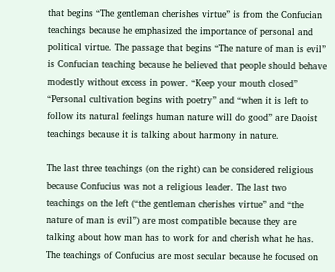that begins “The gentleman cherishes virtue” is from the Confucian teachings because he emphasized the importance of personal and political virtue. The passage that begins “The nature of man is evil” is Confucian teaching because he believed that people should behave modestly without excess in power. “Keep your mouth closed” “Personal cultivation begins with poetry” and “when it is left to follow its natural feelings human nature will do good” are Daoist teachings because it is talking about harmony in nature.

The last three teachings (on the right) can be considered religious because Confucius was not a religious leader. The last two teachings on the left (“the gentleman cherishes virtue” and “the nature of man is evil”) are most compatible because they are talking about how man has to work for and cherish what he has. The teachings of Confucius are most secular because he focused on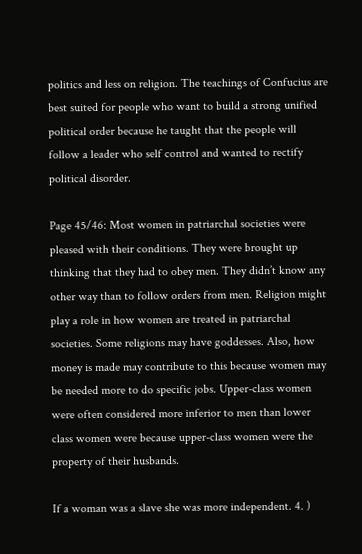politics and less on religion. The teachings of Confucius are best suited for people who want to build a strong unified political order because he taught that the people will follow a leader who self control and wanted to rectify political disorder.

Page 45/46: Most women in patriarchal societies were pleased with their conditions. They were brought up thinking that they had to obey men. They didn’t know any other way than to follow orders from men. Religion might play a role in how women are treated in patriarchal societies. Some religions may have goddesses. Also, how money is made may contribute to this because women may be needed more to do specific jobs. Upper-class women were often considered more inferior to men than lower class women were because upper-class women were the property of their husbands.

If a woman was a slave she was more independent. 4. )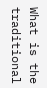What is the traditional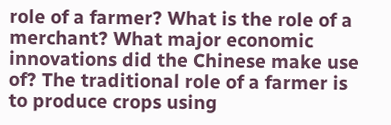role of a farmer? What is the role of a merchant? What major economic innovations did the Chinese make use of? The traditional role of a farmer is to produce crops using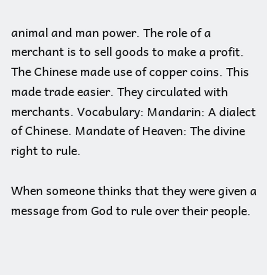animal and man power. The role of a merchant is to sell goods to make a profit. The Chinese made use of copper coins. This made trade easier. They circulated with merchants. Vocabulary: Mandarin: A dialect of Chinese. Mandate of Heaven: The divine right to rule.

When someone thinks that they were given a message from God to rule over their people.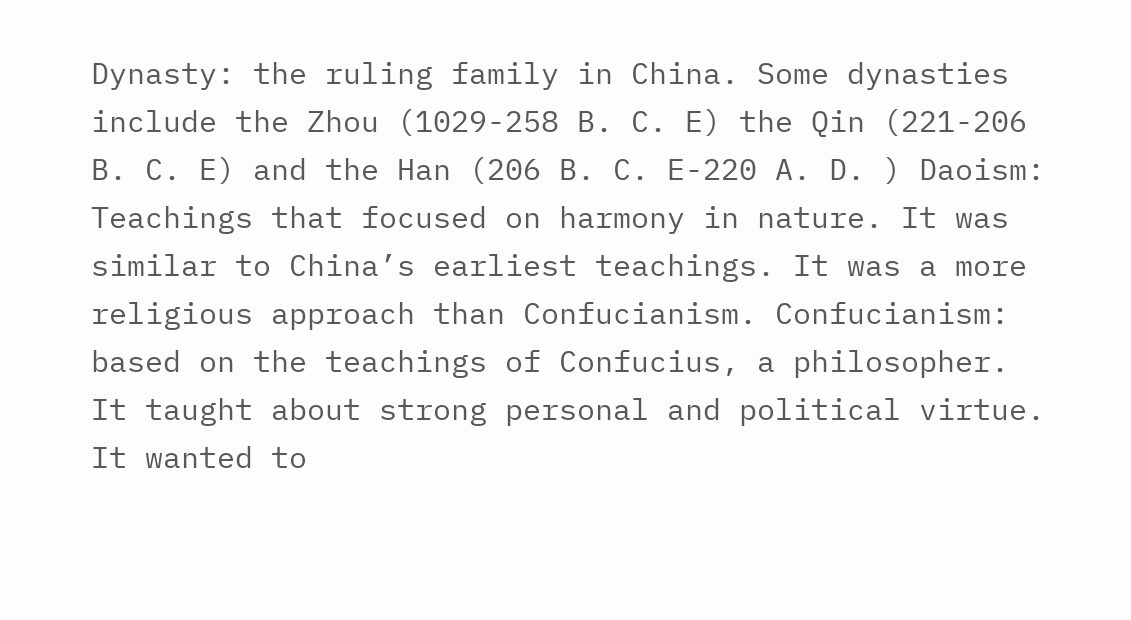Dynasty: the ruling family in China. Some dynasties include the Zhou (1029-258 B. C. E) the Qin (221-206 B. C. E) and the Han (206 B. C. E-220 A. D. ) Daoism: Teachings that focused on harmony in nature. It was similar to China’s earliest teachings. It was a more religious approach than Confucianism. Confucianism: based on the teachings of Confucius, a philosopher. It taught about strong personal and political virtue. It wanted to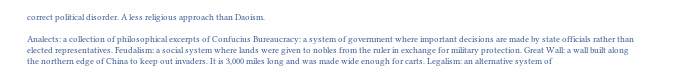correct political disorder. A less religious approach than Daoism.

Analects: a collection of philosophical excerpts of Confucius Bureaucracy: a system of government where important decisions are made by state officials rather than elected representatives. Feudalism: a social system where lands were given to nobles from the ruler in exchange for military protection. Great Wall: a wall built along the northern edge of China to keep out invaders. It is 3,000 miles long and was made wide enough for carts. Legalism: an alternative system of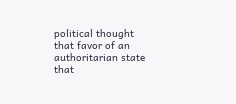political thought that favor of an authoritarian state that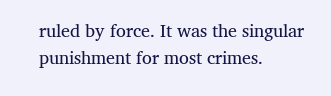ruled by force. It was the singular punishment for most crimes.